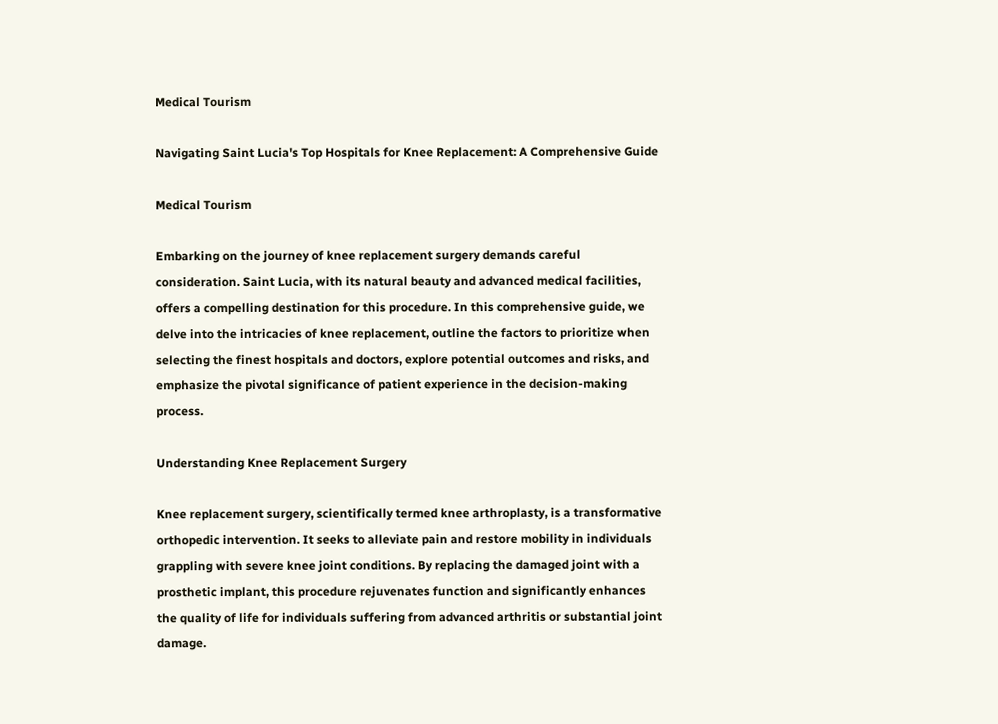Medical Tourism

Navigating Saint Lucia's Top Hospitals for Knee Replacement: A Comprehensive Guide

Medical Tourism

Embarking on the journey of knee replacement surgery demands careful consideration. Saint Lucia, with its natural beauty and advanced medical facilities, offers a compelling destination for this procedure. In this comprehensive guide, we delve into the intricacies of knee replacement, outline the factors to prioritize when selecting the finest hospitals and doctors, explore potential outcomes and risks, and emphasize the pivotal significance of patient experience in the decision-making process.

Understanding Knee Replacement Surgery

Knee replacement surgery, scientifically termed knee arthroplasty, is a transformative orthopedic intervention. It seeks to alleviate pain and restore mobility in individuals grappling with severe knee joint conditions. By replacing the damaged joint with a prosthetic implant, this procedure rejuvenates function and significantly enhances the quality of life for individuals suffering from advanced arthritis or substantial joint damage.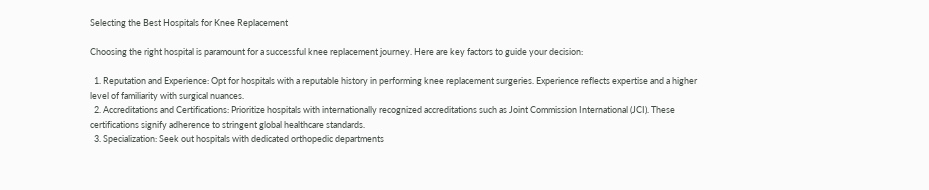Selecting the Best Hospitals for Knee Replacement

Choosing the right hospital is paramount for a successful knee replacement journey. Here are key factors to guide your decision:

  1. Reputation and Experience: Opt for hospitals with a reputable history in performing knee replacement surgeries. Experience reflects expertise and a higher level of familiarity with surgical nuances.
  2. Accreditations and Certifications: Prioritize hospitals with internationally recognized accreditations such as Joint Commission International (JCI). These certifications signify adherence to stringent global healthcare standards.
  3. Specialization: Seek out hospitals with dedicated orthopedic departments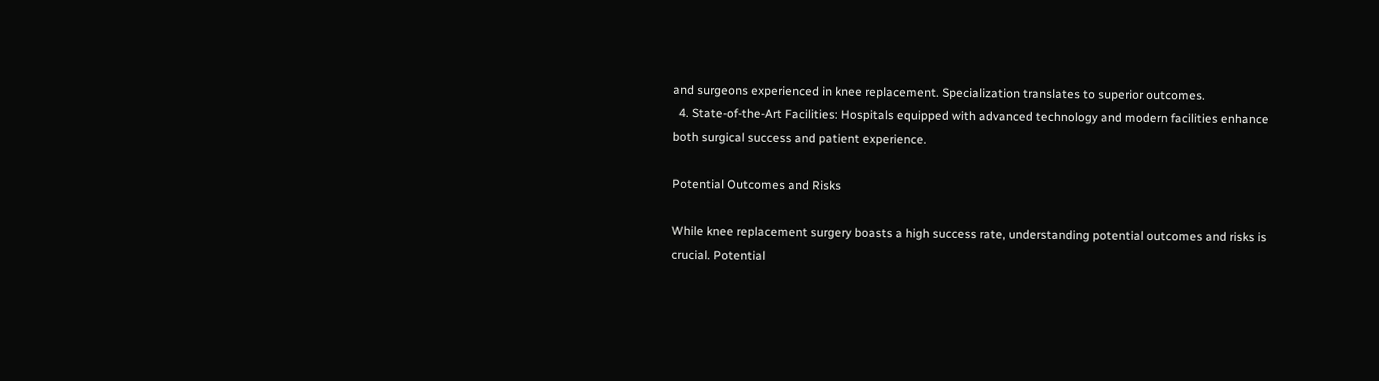and surgeons experienced in knee replacement. Specialization translates to superior outcomes.
  4. State-of-the-Art Facilities: Hospitals equipped with advanced technology and modern facilities enhance both surgical success and patient experience.

Potential Outcomes and Risks

While knee replacement surgery boasts a high success rate, understanding potential outcomes and risks is crucial. Potential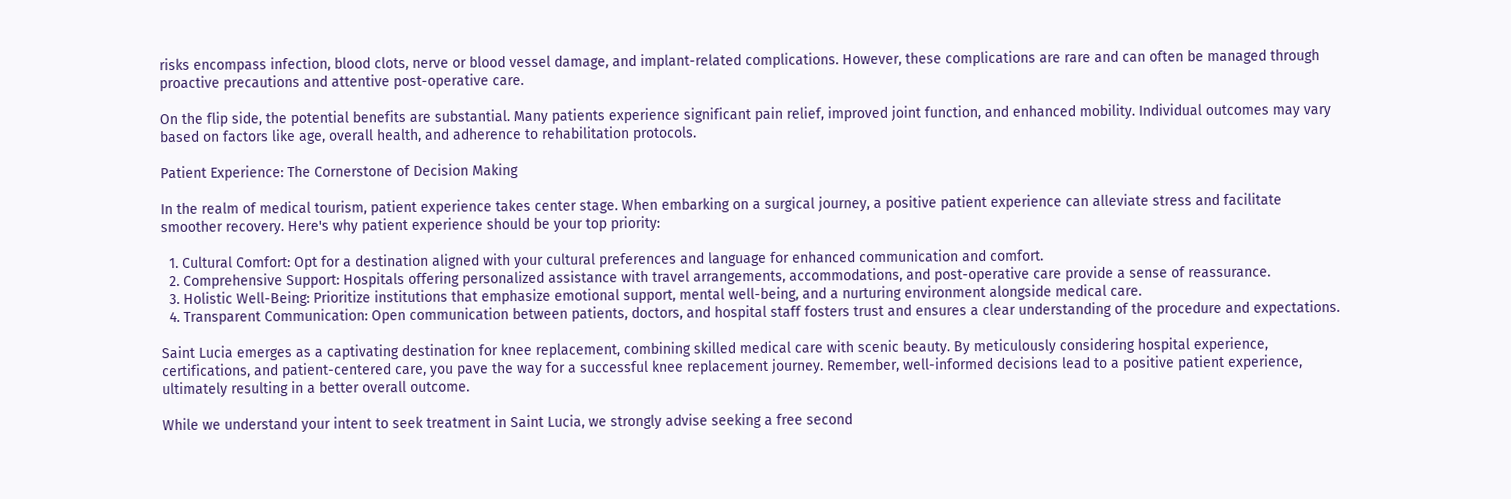risks encompass infection, blood clots, nerve or blood vessel damage, and implant-related complications. However, these complications are rare and can often be managed through proactive precautions and attentive post-operative care.

On the flip side, the potential benefits are substantial. Many patients experience significant pain relief, improved joint function, and enhanced mobility. Individual outcomes may vary based on factors like age, overall health, and adherence to rehabilitation protocols.

Patient Experience: The Cornerstone of Decision Making

In the realm of medical tourism, patient experience takes center stage. When embarking on a surgical journey, a positive patient experience can alleviate stress and facilitate smoother recovery. Here's why patient experience should be your top priority:

  1. Cultural Comfort: Opt for a destination aligned with your cultural preferences and language for enhanced communication and comfort.
  2. Comprehensive Support: Hospitals offering personalized assistance with travel arrangements, accommodations, and post-operative care provide a sense of reassurance.
  3. Holistic Well-Being: Prioritize institutions that emphasize emotional support, mental well-being, and a nurturing environment alongside medical care.
  4. Transparent Communication: Open communication between patients, doctors, and hospital staff fosters trust and ensures a clear understanding of the procedure and expectations.

Saint Lucia emerges as a captivating destination for knee replacement, combining skilled medical care with scenic beauty. By meticulously considering hospital experience, certifications, and patient-centered care, you pave the way for a successful knee replacement journey. Remember, well-informed decisions lead to a positive patient experience, ultimately resulting in a better overall outcome.

While we understand your intent to seek treatment in Saint Lucia, we strongly advise seeking a free second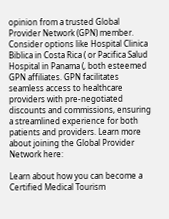opinion from a trusted Global Provider Network (GPN) member. Consider options like Hospital Clinica Biblica in Costa Rica ( or Pacifica Salud Hospital in Panama (, both esteemed GPN affiliates. GPN facilitates seamless access to healthcare providers with pre-negotiated discounts and commissions, ensuring a streamlined experience for both patients and providers. Learn more about joining the Global Provider Network here:

Learn about how you can become a Certified Medical Tourism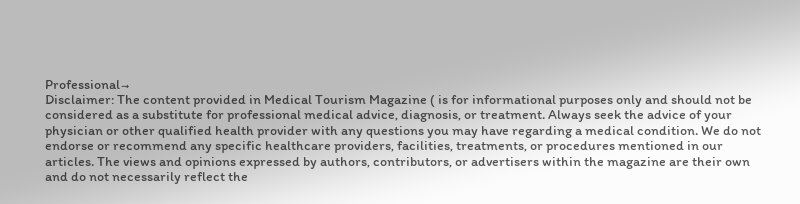Professional→
Disclaimer: The content provided in Medical Tourism Magazine ( is for informational purposes only and should not be considered as a substitute for professional medical advice, diagnosis, or treatment. Always seek the advice of your physician or other qualified health provider with any questions you may have regarding a medical condition. We do not endorse or recommend any specific healthcare providers, facilities, treatments, or procedures mentioned in our articles. The views and opinions expressed by authors, contributors, or advertisers within the magazine are their own and do not necessarily reflect the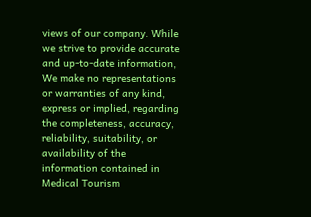views of our company. While we strive to provide accurate and up-to-date information, We make no representations or warranties of any kind, express or implied, regarding the completeness, accuracy, reliability, suitability, or availability of the information contained in Medical Tourism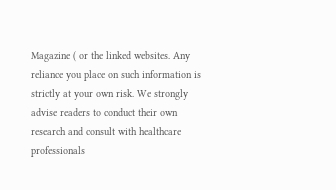Magazine ( or the linked websites. Any reliance you place on such information is strictly at your own risk. We strongly advise readers to conduct their own research and consult with healthcare professionals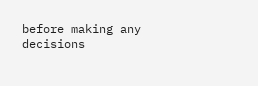before making any decisions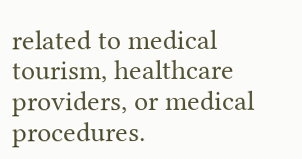related to medical tourism, healthcare providers, or medical procedures.